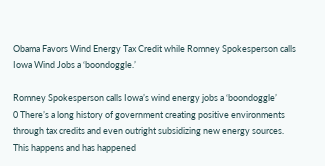Obama Favors Wind Energy Tax Credit while Romney Spokesperson calls Iowa Wind Jobs a ‘boondoggle.’

Romney Spokesperson calls Iowa’s wind energy jobs a ‘boondoggle’
0 There’s a long history of government creating positive environments through tax credits and even outright subsidizing new energy sources. This happens and has happened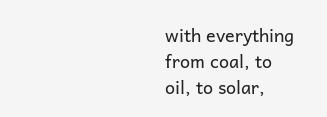with everything from coal, to oil, to solar,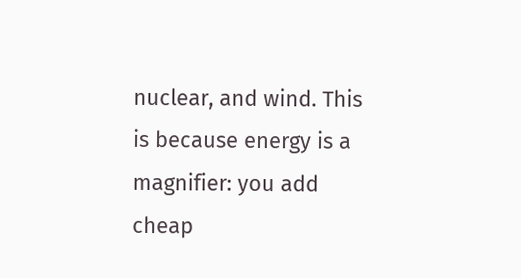nuclear, and wind. This is because energy is a magnifier: you add cheap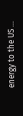energy to the US …